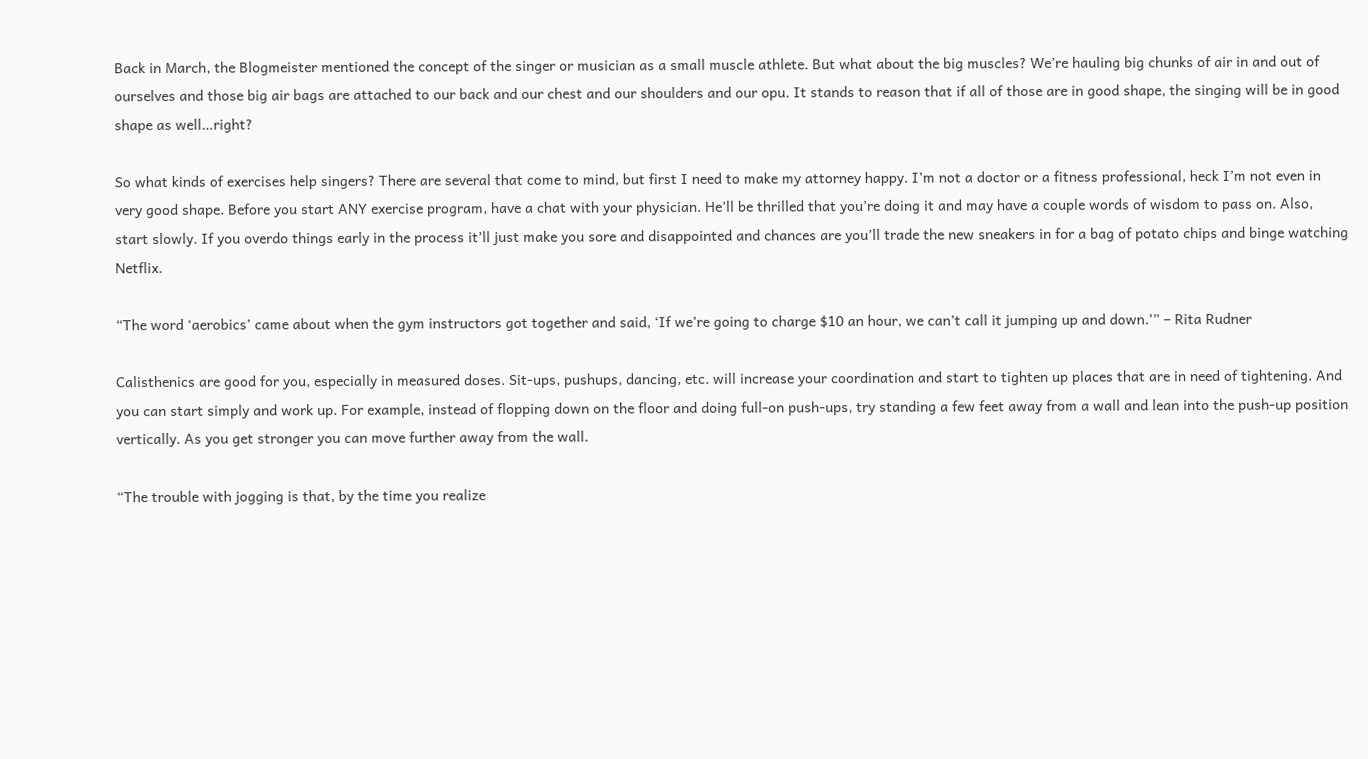Back in March, the Blogmeister mentioned the concept of the singer or musician as a small muscle athlete. But what about the big muscles? We’re hauling big chunks of air in and out of ourselves and those big air bags are attached to our back and our chest and our shoulders and our opu. It stands to reason that if all of those are in good shape, the singing will be in good shape as well…right?

So what kinds of exercises help singers? There are several that come to mind, but first I need to make my attorney happy. I’m not a doctor or a fitness professional, heck I’m not even in very good shape. Before you start ANY exercise program, have a chat with your physician. He’ll be thrilled that you’re doing it and may have a couple words of wisdom to pass on. Also, start slowly. If you overdo things early in the process it’ll just make you sore and disappointed and chances are you’ll trade the new sneakers in for a bag of potato chips and binge watching Netflix.

“The word ‘aerobics’ came about when the gym instructors got together and said, ‘If we’re going to charge $10 an hour, we can’t call it jumping up and down.’” – Rita Rudner

Calisthenics are good for you, especially in measured doses. Sit-ups, pushups, dancing, etc. will increase your coordination and start to tighten up places that are in need of tightening. And you can start simply and work up. For example, instead of flopping down on the floor and doing full-on push-ups, try standing a few feet away from a wall and lean into the push-up position vertically. As you get stronger you can move further away from the wall.

“The trouble with jogging is that, by the time you realize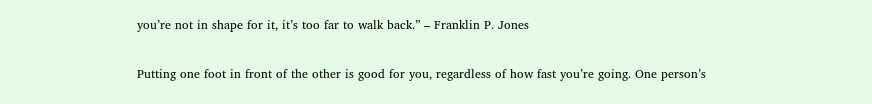you’re not in shape for it, it’s too far to walk back.” – Franklin P. Jones

Putting one foot in front of the other is good for you, regardless of how fast you’re going. One person’s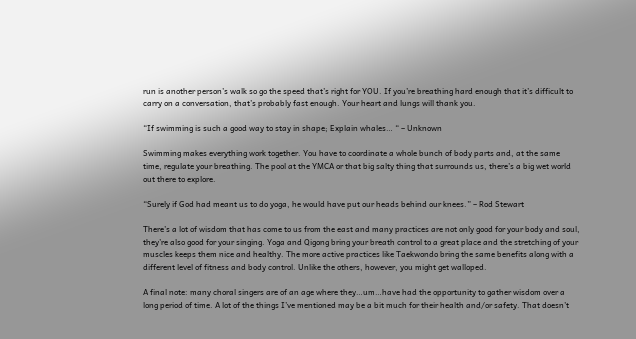run is another person’s walk so go the speed that’s right for YOU. If you’re breathing hard enough that it’s difficult to carry on a conversation, that’s probably fast enough. Your heart and lungs will thank you.

“If swimming is such a good way to stay in shape; Explain whales… “ – Unknown

Swimming makes everything work together. You have to coordinate a whole bunch of body parts and, at the same time, regulate your breathing. The pool at the YMCA or that big salty thing that surrounds us, there’s a big wet world out there to explore.

“Surely if God had meant us to do yoga, he would have put our heads behind our knees.” – Rod Stewart

There’s a lot of wisdom that has come to us from the east and many practices are not only good for your body and soul, they’re also good for your singing. Yoga and Qigong bring your breath control to a great place and the stretching of your muscles keeps them nice and healthy. The more active practices like Taekwondo bring the same benefits along with a different level of fitness and body control. Unlike the others, however, you might get walloped.

A final note: many choral singers are of an age where they…um…have had the opportunity to gather wisdom over a long period of time. A lot of the things I’ve mentioned may be a bit much for their health and/or safety. That doesn’t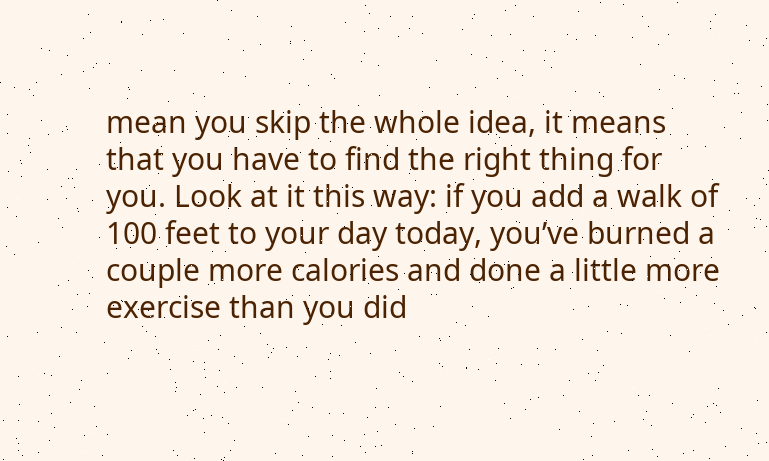mean you skip the whole idea, it means that you have to find the right thing for you. Look at it this way: if you add a walk of 100 feet to your day today, you’ve burned a couple more calories and done a little more exercise than you did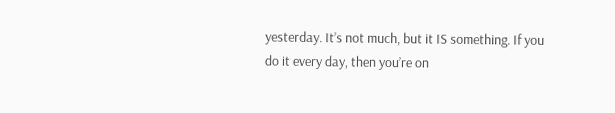yesterday. It’s not much, but it IS something. If you do it every day, then you’re on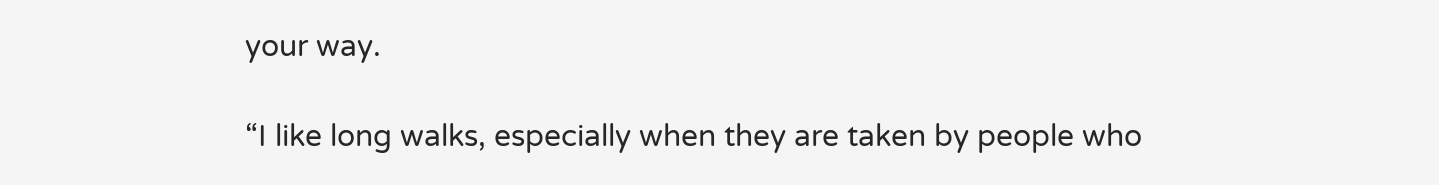your way.

“I like long walks, especially when they are taken by people who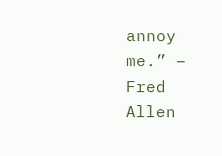annoy me.” – Fred Allen